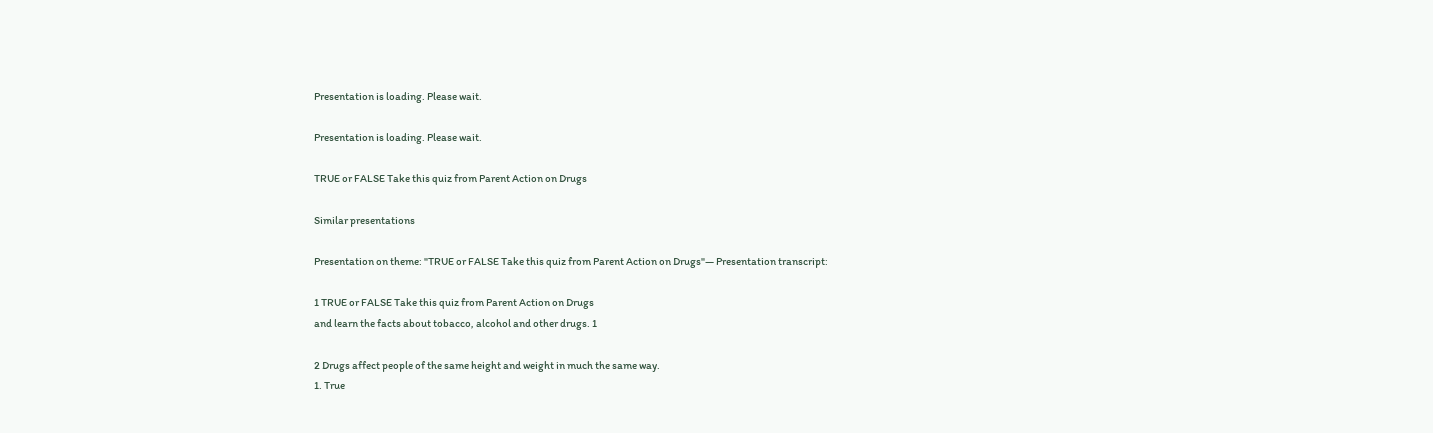Presentation is loading. Please wait.

Presentation is loading. Please wait.

TRUE or FALSE Take this quiz from Parent Action on Drugs

Similar presentations

Presentation on theme: "TRUE or FALSE Take this quiz from Parent Action on Drugs"— Presentation transcript:

1 TRUE or FALSE Take this quiz from Parent Action on Drugs
and learn the facts about tobacco, alcohol and other drugs. 1

2 Drugs affect people of the same height and weight in much the same way.
1. True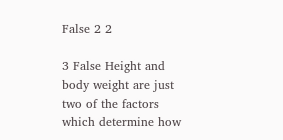False 2 2

3 False Height and body weight are just two of the factors which determine how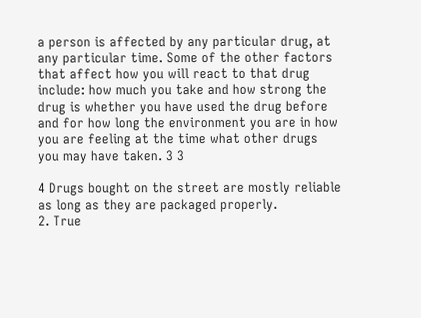a person is affected by any particular drug, at any particular time. Some of the other factors that affect how you will react to that drug include: how much you take and how strong the drug is whether you have used the drug before and for how long the environment you are in how you are feeling at the time what other drugs you may have taken. 3 3

4 Drugs bought on the street are mostly reliable as long as they are packaged properly.
2. True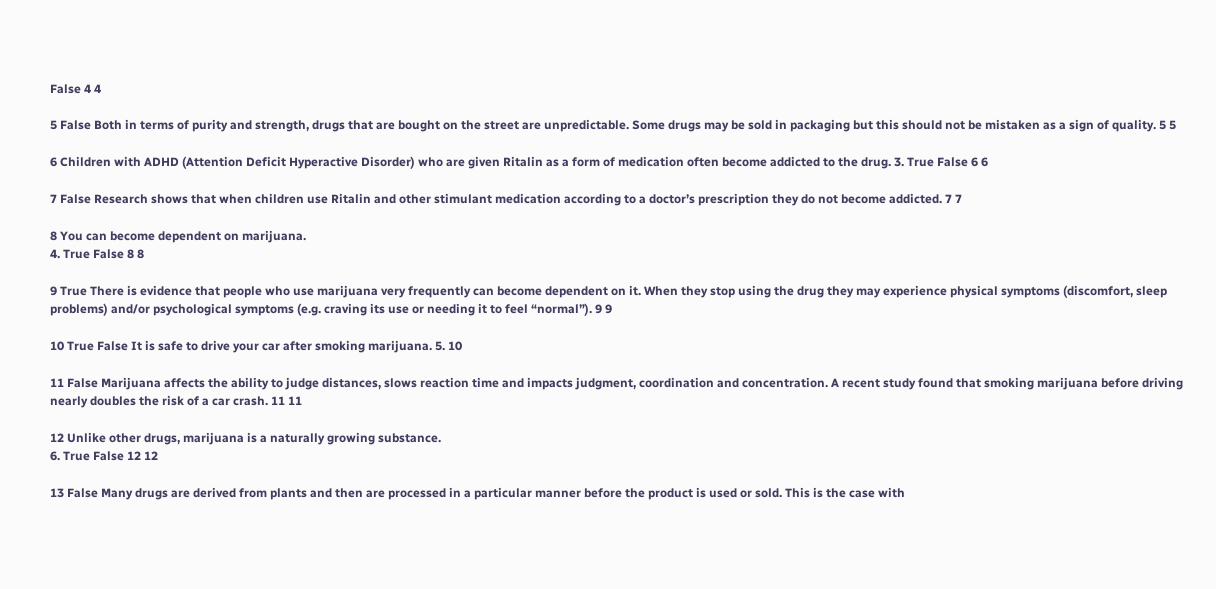False 4 4

5 False Both in terms of purity and strength, drugs that are bought on the street are unpredictable. Some drugs may be sold in packaging but this should not be mistaken as a sign of quality. 5 5

6 Children with ADHD (Attention Deficit Hyperactive Disorder) who are given Ritalin as a form of medication often become addicted to the drug. 3. True False 6 6

7 False Research shows that when children use Ritalin and other stimulant medication according to a doctor’s prescription they do not become addicted. 7 7

8 You can become dependent on marijuana.
4. True False 8 8

9 True There is evidence that people who use marijuana very frequently can become dependent on it. When they stop using the drug they may experience physical symptoms (discomfort, sleep problems) and/or psychological symptoms (e.g. craving its use or needing it to feel “normal”). 9 9

10 True False It is safe to drive your car after smoking marijuana. 5. 10

11 False Marijuana affects the ability to judge distances, slows reaction time and impacts judgment, coordination and concentration. A recent study found that smoking marijuana before driving nearly doubles the risk of a car crash. 11 11

12 Unlike other drugs, marijuana is a naturally growing substance.
6. True False 12 12

13 False Many drugs are derived from plants and then are processed in a particular manner before the product is used or sold. This is the case with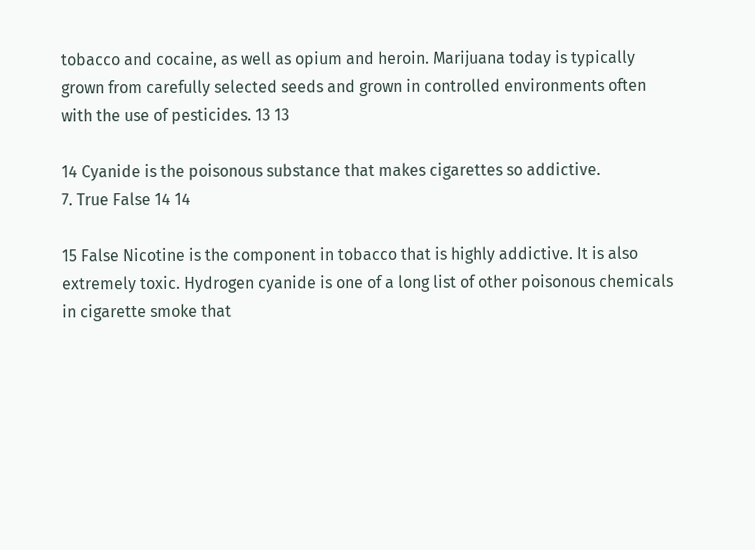tobacco and cocaine, as well as opium and heroin. Marijuana today is typically grown from carefully selected seeds and grown in controlled environments often with the use of pesticides. 13 13

14 Cyanide is the poisonous substance that makes cigarettes so addictive.
7. True False 14 14

15 False Nicotine is the component in tobacco that is highly addictive. It is also extremely toxic. Hydrogen cyanide is one of a long list of other poisonous chemicals in cigarette smoke that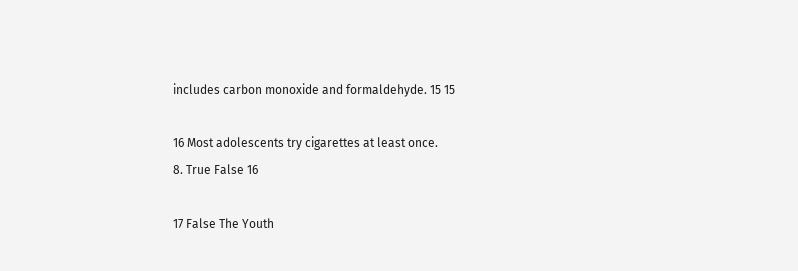includes carbon monoxide and formaldehyde. 15 15

16 Most adolescents try cigarettes at least once.
8. True False 16

17 False The Youth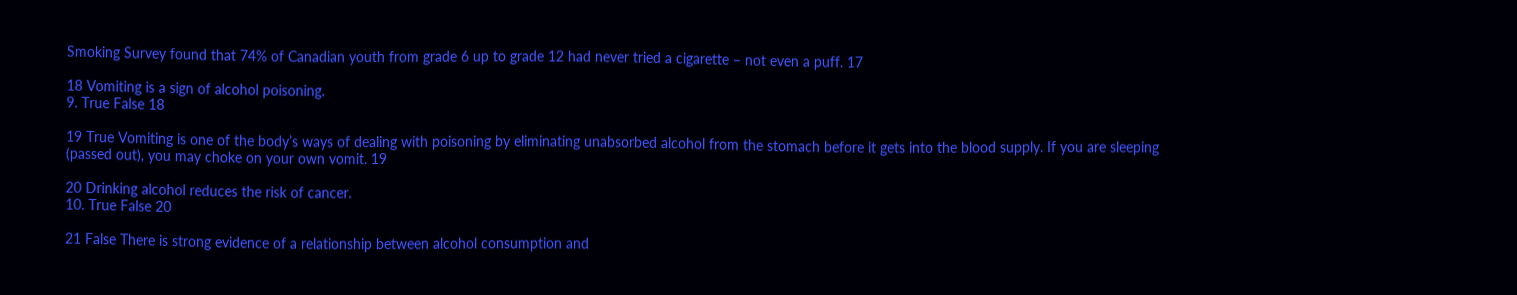Smoking Survey found that 74% of Canadian youth from grade 6 up to grade 12 had never tried a cigarette – not even a puff. 17

18 Vomiting is a sign of alcohol poisoning.
9. True False 18

19 True Vomiting is one of the body’s ways of dealing with poisoning by eliminating unabsorbed alcohol from the stomach before it gets into the blood supply. If you are sleeping (passed out), you may choke on your own vomit. 19

20 Drinking alcohol reduces the risk of cancer.
10. True False 20

21 False There is strong evidence of a relationship between alcohol consumption and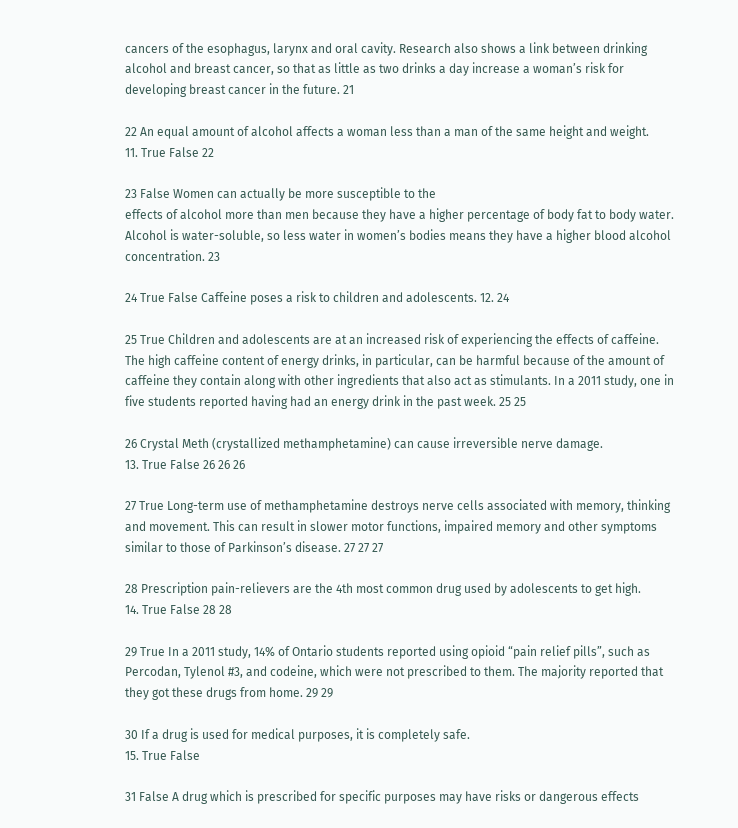cancers of the esophagus, larynx and oral cavity. Research also shows a link between drinking alcohol and breast cancer, so that as little as two drinks a day increase a woman’s risk for developing breast cancer in the future. 21

22 An equal amount of alcohol affects a woman less than a man of the same height and weight.
11. True False 22

23 False Women can actually be more susceptible to the
effects of alcohol more than men because they have a higher percentage of body fat to body water. Alcohol is water-soluble, so less water in women’s bodies means they have a higher blood alcohol concentration. 23

24 True False Caffeine poses a risk to children and adolescents. 12. 24

25 True Children and adolescents are at an increased risk of experiencing the effects of caffeine. The high caffeine content of energy drinks, in particular, can be harmful because of the amount of caffeine they contain along with other ingredients that also act as stimulants. In a 2011 study, one in five students reported having had an energy drink in the past week. 25 25

26 Crystal Meth (crystallized methamphetamine) can cause irreversible nerve damage.
13. True False 26 26 26

27 True Long-term use of methamphetamine destroys nerve cells associated with memory, thinking and movement. This can result in slower motor functions, impaired memory and other symptoms similar to those of Parkinson’s disease. 27 27 27

28 Prescription pain-relievers are the 4th most common drug used by adolescents to get high.
14. True False 28 28

29 True In a 2011 study, 14% of Ontario students reported using opioid “pain relief pills”, such as Percodan, Tylenol #3, and codeine, which were not prescribed to them. The majority reported that they got these drugs from home. 29 29

30 If a drug is used for medical purposes, it is completely safe.
15. True False

31 False A drug which is prescribed for specific purposes may have risks or dangerous effects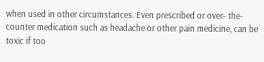when used in other circumstances. Even prescribed or over- the-counter medication such as headache or other pain medicine, can be toxic if too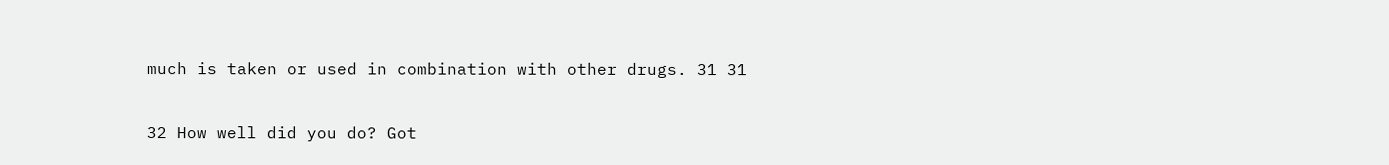much is taken or used in combination with other drugs. 31 31

32 How well did you do? Got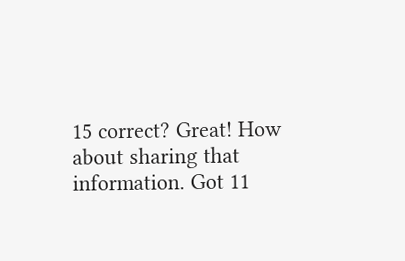15 correct? Great! How about sharing that information. Got 11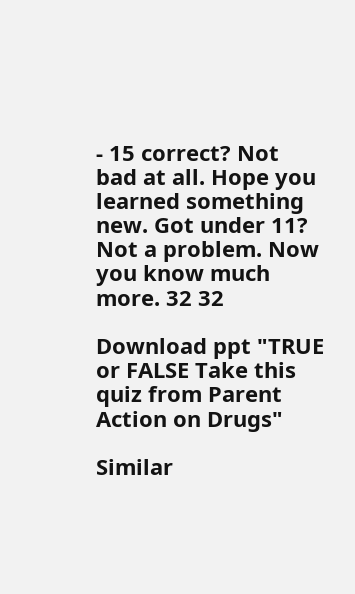‐ 15 correct? Not bad at all. Hope you learned something new. Got under 11? Not a problem. Now you know much more. 32 32

Download ppt "TRUE or FALSE Take this quiz from Parent Action on Drugs"

Similar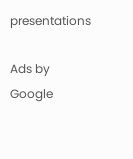presentations

Ads by Google